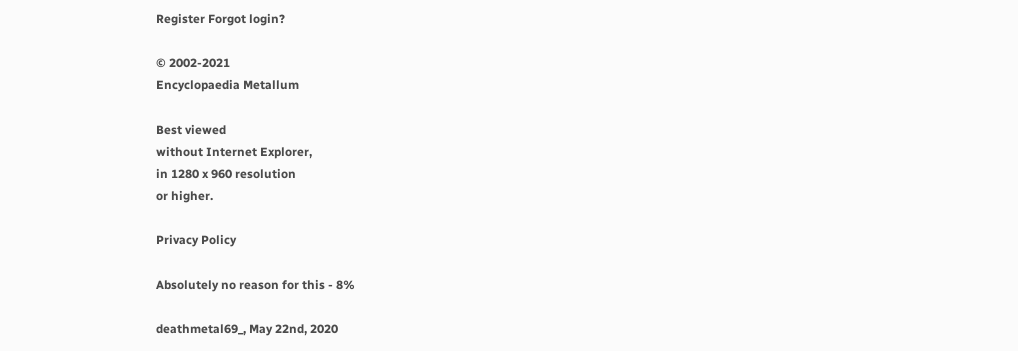Register Forgot login?

© 2002-2021
Encyclopaedia Metallum

Best viewed
without Internet Explorer,
in 1280 x 960 resolution
or higher.

Privacy Policy

Absolutely no reason for this - 8%

deathmetal69_, May 22nd, 2020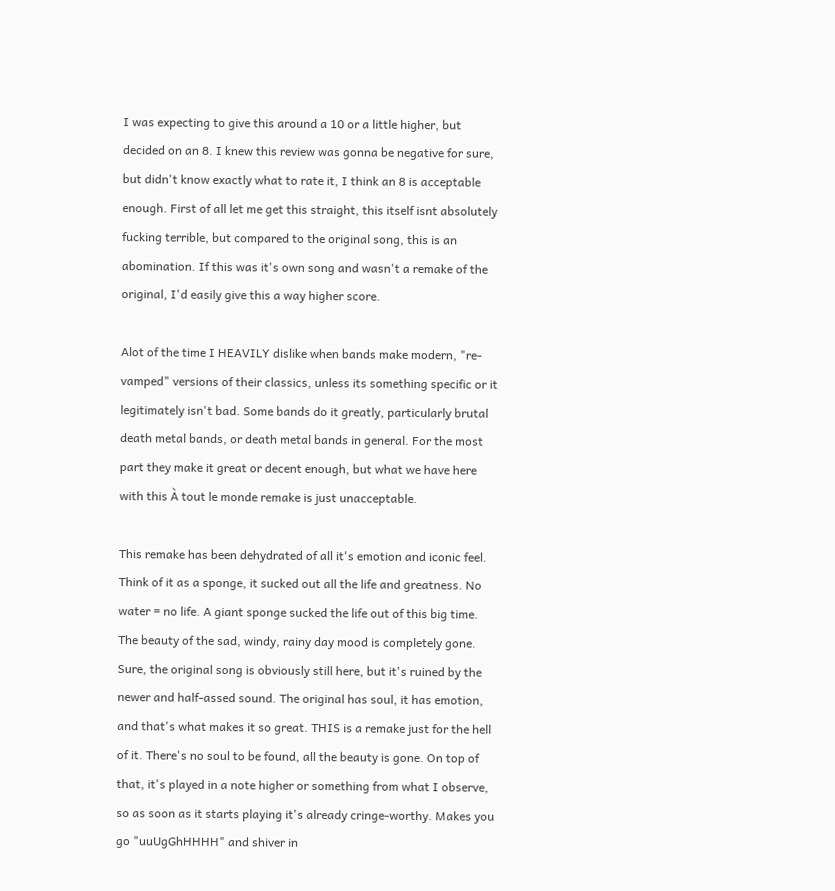I was expecting to give this around a 10 or a little higher, but decided on an 8. I knew this review was gonna be negative for sure, but didn't know exactly what to rate it, I think an 8 is acceptable enough. First of all let me get this straight, this itself isnt absolutely fucking terrible, but compared to the original song, this is an abomination. If this was it's own song and wasn't a remake of the original, I'd easily give this a way higher score.

Alot of the time I HEAVILY dislike when bands make modern, "re-vamped" versions of their classics, unless its something specific or it legitimately isn't bad. Some bands do it greatly, particularly brutal death metal bands, or death metal bands in general. For the most part they make it great or decent enough, but what we have here with this À tout le monde remake is just unacceptable.

This remake has been dehydrated of all it's emotion and iconic feel. Think of it as a sponge, it sucked out all the life and greatness. No water = no life. A giant sponge sucked the life out of this big time. The beauty of the sad, windy, rainy day mood is completely gone. Sure, the original song is obviously still here, but it's ruined by the newer and half-assed sound. The original has soul, it has emotion, and that's what makes it so great. THIS is a remake just for the hell of it. There's no soul to be found, all the beauty is gone. On top of that, it's played in a note higher or something from what I observe, so as soon as it starts playing it's already cringe-worthy. Makes you go "uuUgGhHHHH" and shiver in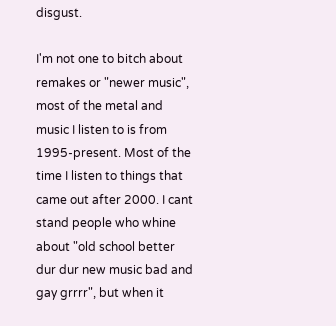disgust.

I'm not one to bitch about remakes or "newer music", most of the metal and music I listen to is from 1995-present. Most of the time I listen to things that came out after 2000. I cant stand people who whine about "old school better dur dur new music bad and gay grrrr", but when it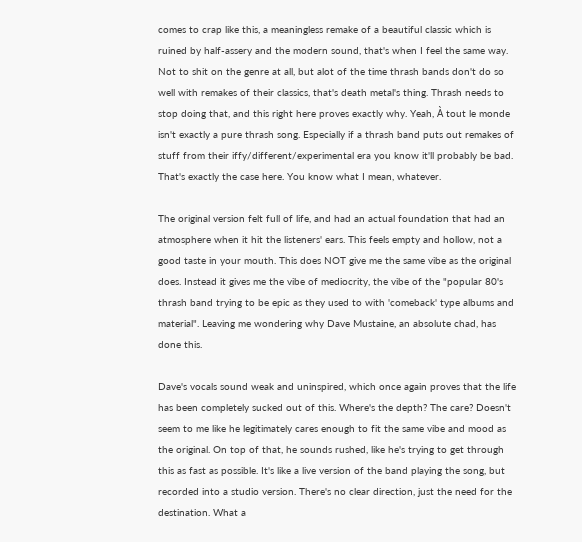comes to crap like this, a meaningless remake of a beautiful classic which is ruined by half-assery and the modern sound, that's when I feel the same way. Not to shit on the genre at all, but alot of the time thrash bands don't do so well with remakes of their classics, that's death metal's thing. Thrash needs to stop doing that, and this right here proves exactly why. Yeah, À tout le monde isn't exactly a pure thrash song. Especially if a thrash band puts out remakes of stuff from their iffy/different/experimental era you know it'll probably be bad. That's exactly the case here. You know what I mean, whatever.

The original version felt full of life, and had an actual foundation that had an atmosphere when it hit the listeners' ears. This feels empty and hollow, not a good taste in your mouth. This does NOT give me the same vibe as the original does. Instead it gives me the vibe of mediocrity, the vibe of the "popular 80's thrash band trying to be epic as they used to with 'comeback' type albums and material". Leaving me wondering why Dave Mustaine, an absolute chad, has done this.

Dave's vocals sound weak and uninspired, which once again proves that the life has been completely sucked out of this. Where's the depth? The care? Doesn't seem to me like he legitimately cares enough to fit the same vibe and mood as the original. On top of that, he sounds rushed, like he's trying to get through this as fast as possible. It's like a live version of the band playing the song, but recorded into a studio version. There's no clear direction, just the need for the destination. What a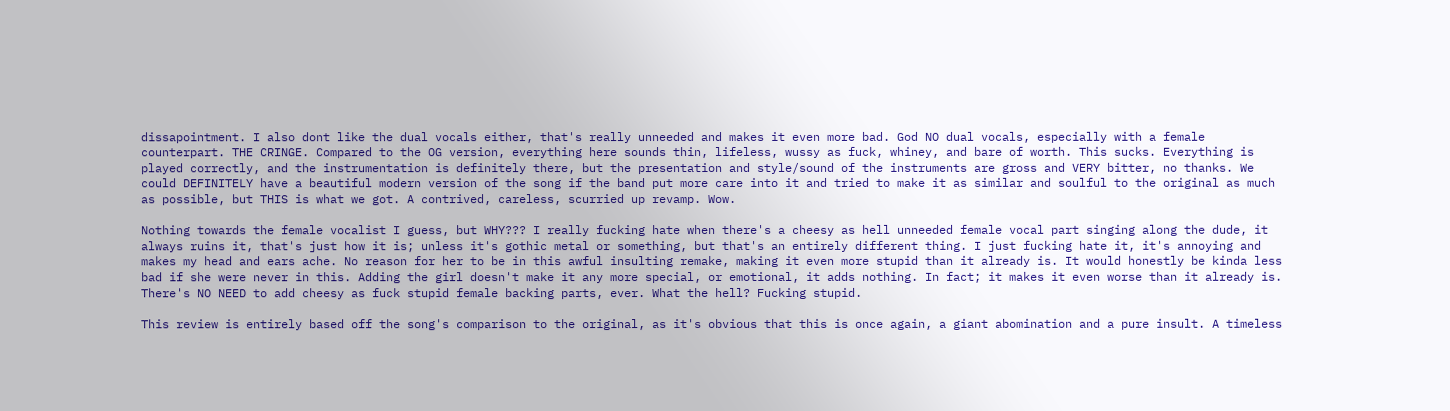dissapointment. I also dont like the dual vocals either, that's really unneeded and makes it even more bad. God NO dual vocals, especially with a female counterpart. THE CRINGE. Compared to the OG version, everything here sounds thin, lifeless, wussy as fuck, whiney, and bare of worth. This sucks. Everything is played correctly, and the instrumentation is definitely there, but the presentation and style/sound of the instruments are gross and VERY bitter, no thanks. We could DEFINITELY have a beautiful modern version of the song if the band put more care into it and tried to make it as similar and soulful to the original as much as possible, but THIS is what we got. A contrived, careless, scurried up revamp. Wow.

Nothing towards the female vocalist I guess, but WHY??? I really fucking hate when there's a cheesy as hell unneeded female vocal part singing along the dude, it always ruins it, that's just how it is; unless it's gothic metal or something, but that's an entirely different thing. I just fucking hate it, it's annoying and makes my head and ears ache. No reason for her to be in this awful insulting remake, making it even more stupid than it already is. It would honestly be kinda less bad if she were never in this. Adding the girl doesn't make it any more special, or emotional, it adds nothing. In fact; it makes it even worse than it already is. There's NO NEED to add cheesy as fuck stupid female backing parts, ever. What the hell? Fucking stupid.

This review is entirely based off the song's comparison to the original, as it's obvious that this is once again, a giant abomination and a pure insult. A timeless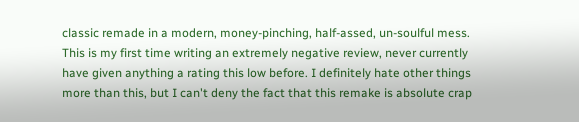classic remade in a modern, money-pinching, half-assed, un-soulful mess. This is my first time writing an extremely negative review, never currently have given anything a rating this low before. I definitely hate other things more than this, but I can't deny the fact that this remake is absolute crap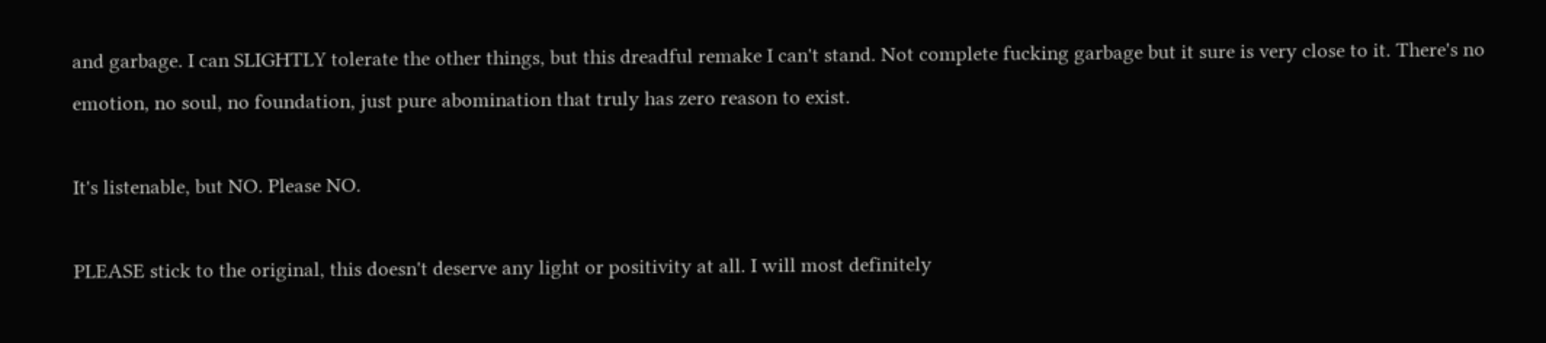and garbage. I can SLIGHTLY tolerate the other things, but this dreadful remake I can't stand. Not complete fucking garbage but it sure is very close to it. There's no emotion, no soul, no foundation, just pure abomination that truly has zero reason to exist.

It's listenable, but NO. Please NO.

PLEASE stick to the original, this doesn't deserve any light or positivity at all. I will most definitely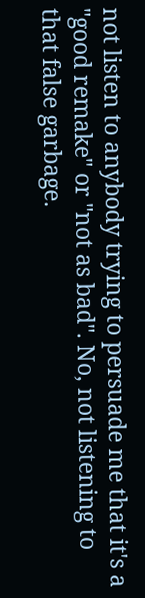not listen to anybody trying to persuade me that it's a "good remake" or "not as bad". No, not listening to that false garbage.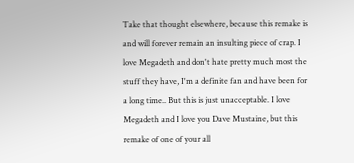Take that thought elsewhere, because this remake is and will forever remain an insulting piece of crap. I love Megadeth and don't hate pretty much most the stuff they have, I'm a definite fan and have been for a long time.. But this is just unacceptable. I love Megadeth and I love you Dave Mustaine, but this remake of one of your all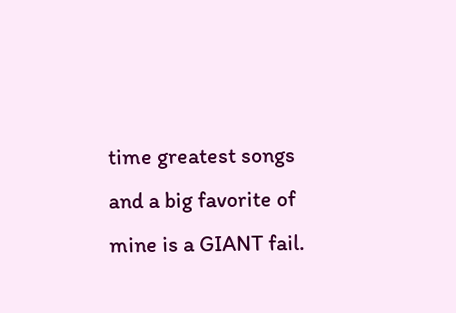time greatest songs and a big favorite of mine is a GIANT fail.